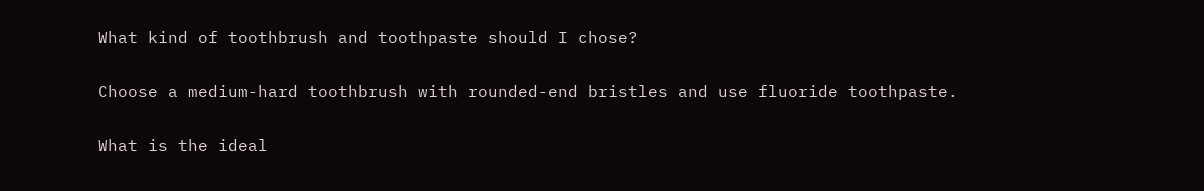What kind of toothbrush and toothpaste should I chose?

Choose a medium-hard toothbrush with rounded-end bristles and use fluoride toothpaste.

What is the ideal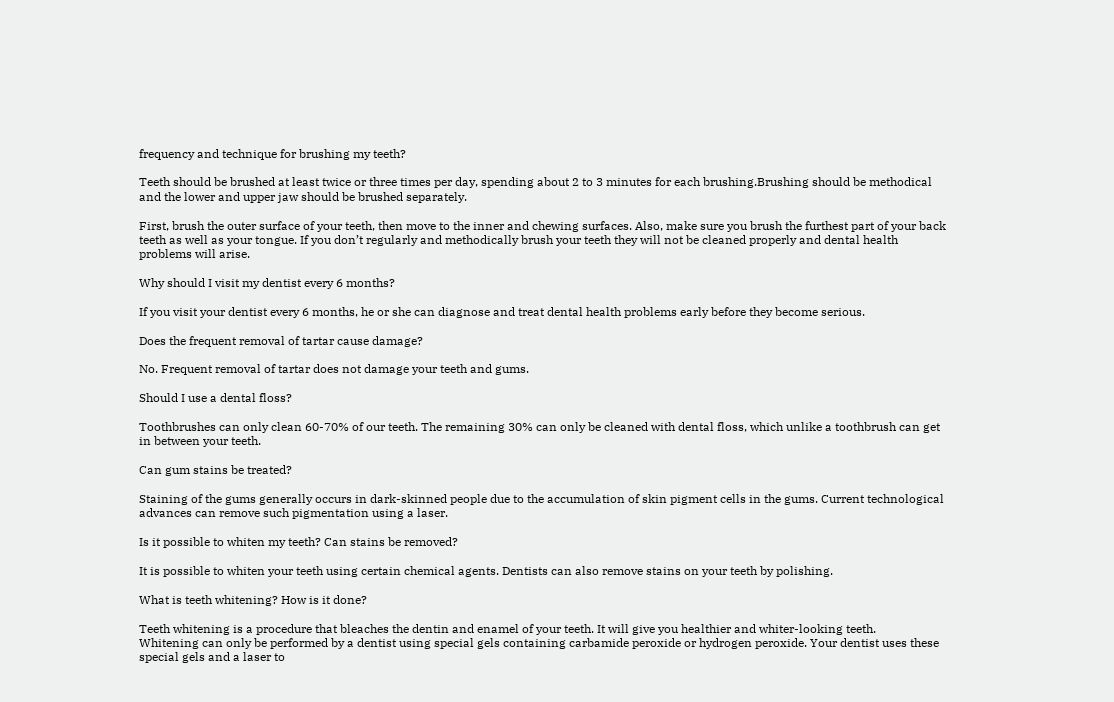frequency and technique for brushing my teeth?

Teeth should be brushed at least twice or three times per day, spending about 2 to 3 minutes for each brushing.Brushing should be methodical and the lower and upper jaw should be brushed separately.

First, brush the outer surface of your teeth, then move to the inner and chewing surfaces. Also, make sure you brush the furthest part of your back teeth as well as your tongue. If you don’t regularly and methodically brush your teeth they will not be cleaned properly and dental health problems will arise.

Why should I visit my dentist every 6 months?

If you visit your dentist every 6 months, he or she can diagnose and treat dental health problems early before they become serious.

Does the frequent removal of tartar cause damage?

No. Frequent removal of tartar does not damage your teeth and gums.

Should I use a dental floss?

Toothbrushes can only clean 60-70% of our teeth. The remaining 30% can only be cleaned with dental floss, which unlike a toothbrush can get in between your teeth.

Can gum stains be treated?

Staining of the gums generally occurs in dark-skinned people due to the accumulation of skin pigment cells in the gums. Current technological advances can remove such pigmentation using a laser.

Is it possible to whiten my teeth? Can stains be removed?

It is possible to whiten your teeth using certain chemical agents. Dentists can also remove stains on your teeth by polishing.

What is teeth whitening? How is it done?

Teeth whitening is a procedure that bleaches the dentin and enamel of your teeth. It will give you healthier and whiter-looking teeth.
Whitening can only be performed by a dentist using special gels containing carbamide peroxide or hydrogen peroxide. Your dentist uses these special gels and a laser to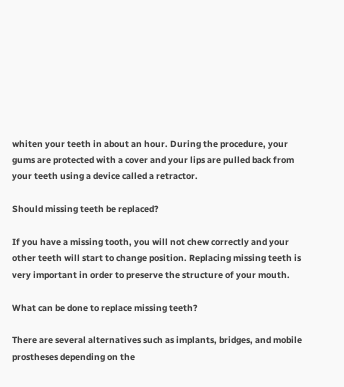whiten your teeth in about an hour. During the procedure, your gums are protected with a cover and your lips are pulled back from your teeth using a device called a retractor.

Should missing teeth be replaced?

If you have a missing tooth, you will not chew correctly and your other teeth will start to change position. Replacing missing teeth is very important in order to preserve the structure of your mouth.

What can be done to replace missing teeth?

There are several alternatives such as implants, bridges, and mobile prostheses depending on the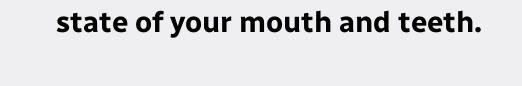state of your mouth and teeth.